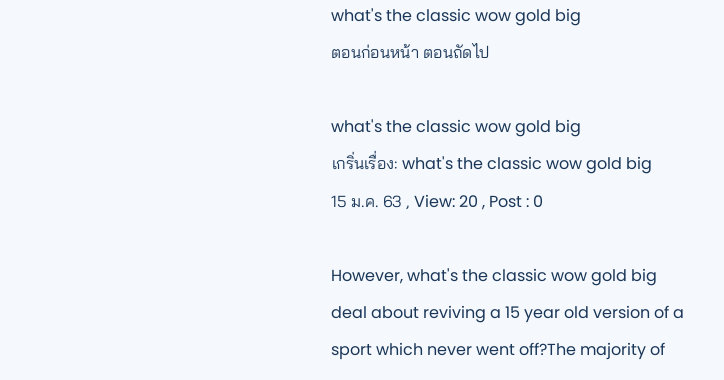what's the classic wow gold big
ตอนก่อนหน้า ตอนถัดไป

what's the classic wow gold big
เกริ่นเรื่อง: what's the classic wow gold big
15 ม.ค. 63 , View: 20 , Post : 0

However, what's the classic wow gold big deal about reviving a 15 year old version of a sport which never went off?The majority of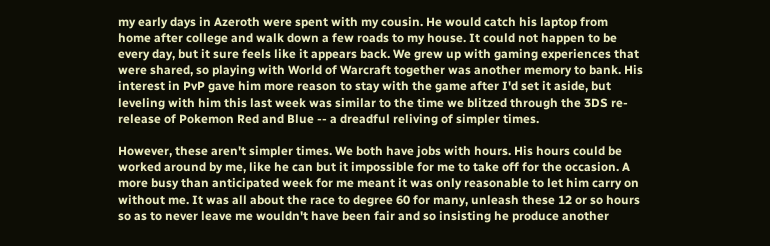my early days in Azeroth were spent with my cousin. He would catch his laptop from home after college and walk down a few roads to my house. It could not happen to be every day, but it sure feels like it appears back. We grew up with gaming experiences that were shared, so playing with World of Warcraft together was another memory to bank. His interest in PvP gave him more reason to stay with the game after I'd set it aside, but leveling with him this last week was similar to the time we blitzed through the 3DS re-release of Pokemon Red and Blue -- a dreadful reliving of simpler times.

However, these aren't simpler times. We both have jobs with hours. His hours could be worked around by me, like he can but it impossible for me to take off for the occasion. A more busy than anticipated week for me meant it was only reasonable to let him carry on without me. It was all about the race to degree 60 for many, unleash these 12 or so hours so as to never leave me wouldn't have been fair and so insisting he produce another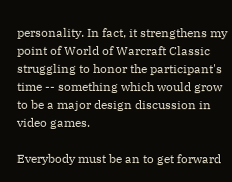personality. In fact, it strengthens my point of World of Warcraft Classic struggling to honor the participant's time -- something which would grow to be a major design discussion in video games.

Everybody must be an to get forward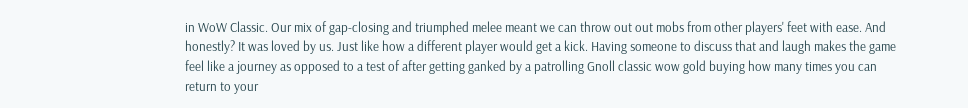in WoW Classic. Our mix of gap-closing and triumphed melee meant we can throw out out mobs from other players' feet with ease. And honestly? It was loved by us. Just like how a different player would get a kick. Having someone to discuss that and laugh makes the game feel like a journey as opposed to a test of after getting ganked by a patrolling Gnoll classic wow gold buying how many times you can return to your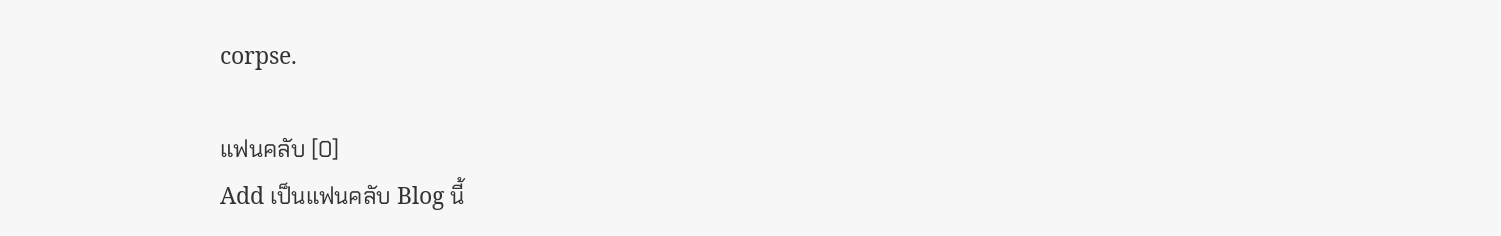corpse.

แฟนคลับ [0]
Add เป็นแฟนคลับ Blog นี้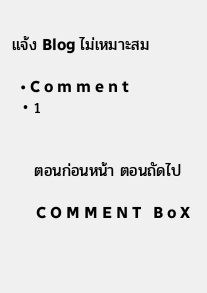แจ้ง Blog ไม่เหมาะสม

  • C o m m e n t
  • 1


    ตอนก่อนหน้า ตอนถัดไป

      C O M M E N T   B o X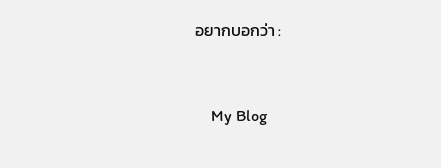อยากบอกว่า :


    My Blog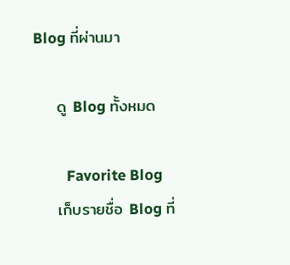Blog ที่ผ่านมา

    ดู Blog ทั้งหมด

        Favorite Blog
    เก็บรายชื่อ Blog ที่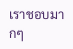เราชอบมากๆ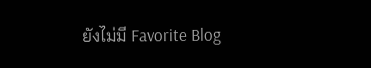ยังไม่มี Favorite Blog